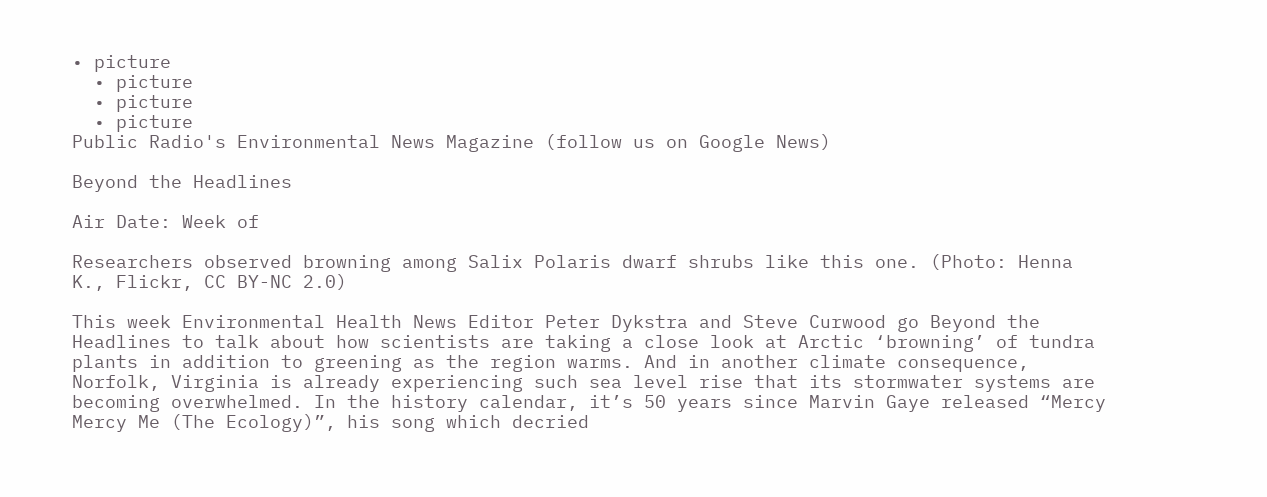• picture
  • picture
  • picture
  • picture
Public Radio's Environmental News Magazine (follow us on Google News)

Beyond the Headlines

Air Date: Week of

Researchers observed browning among Salix Polaris dwarf shrubs like this one. (Photo: Henna K., Flickr, CC BY-NC 2.0)

This week Environmental Health News Editor Peter Dykstra and Steve Curwood go Beyond the Headlines to talk about how scientists are taking a close look at Arctic ‘browning’ of tundra plants in addition to greening as the region warms. And in another climate consequence, Norfolk, Virginia is already experiencing such sea level rise that its stormwater systems are becoming overwhelmed. In the history calendar, it’s 50 years since Marvin Gaye released “Mercy Mercy Me (The Ecology)”, his song which decried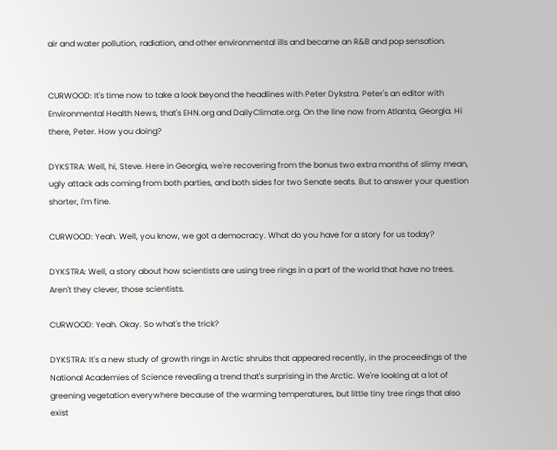air and water pollution, radiation, and other environmental ills and became an R&B and pop sensation.


CURWOOD: It's time now to take a look beyond the headlines with Peter Dykstra. Peter's an editor with Environmental Health News, that's EHN.org and DailyClimate.org. On the line now from Atlanta, Georgia. Hi there, Peter. How you doing?

DYKSTRA: Well, hi, Steve. Here in Georgia, we're recovering from the bonus two extra months of slimy mean, ugly attack ads coming from both parties, and both sides for two Senate seats. But to answer your question shorter, I'm fine.

CURWOOD: Yeah. Well, you know, we got a democracy. What do you have for a story for us today?

DYKSTRA: Well, a story about how scientists are using tree rings in a part of the world that have no trees. Aren't they clever, those scientists.

CURWOOD: Yeah. Okay. So what's the trick?

DYKSTRA: It's a new study of growth rings in Arctic shrubs that appeared recently, in the proceedings of the National Academies of Science revealing a trend that's surprising in the Arctic. We're looking at a lot of greening vegetation everywhere because of the warming temperatures, but little tiny tree rings that also exist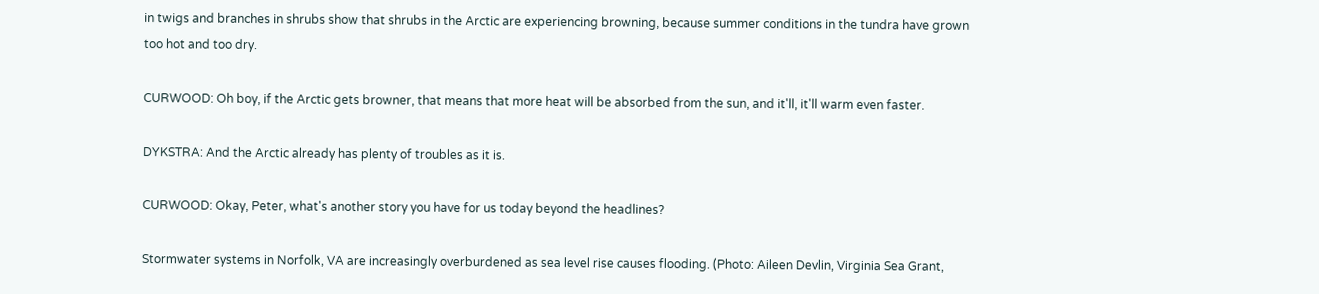in twigs and branches in shrubs show that shrubs in the Arctic are experiencing browning, because summer conditions in the tundra have grown too hot and too dry.

CURWOOD: Oh boy, if the Arctic gets browner, that means that more heat will be absorbed from the sun, and it'll, it'll warm even faster.

DYKSTRA: And the Arctic already has plenty of troubles as it is.

CURWOOD: Okay, Peter, what's another story you have for us today beyond the headlines?

Stormwater systems in Norfolk, VA are increasingly overburdened as sea level rise causes flooding. (Photo: Aileen Devlin, Virginia Sea Grant,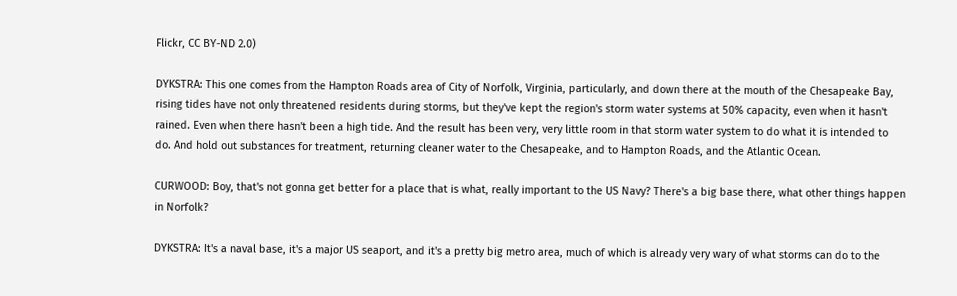Flickr, CC BY-ND 2.0)

DYKSTRA: This one comes from the Hampton Roads area of City of Norfolk, Virginia, particularly, and down there at the mouth of the Chesapeake Bay, rising tides have not only threatened residents during storms, but they've kept the region's storm water systems at 50% capacity, even when it hasn't rained. Even when there hasn't been a high tide. And the result has been very, very little room in that storm water system to do what it is intended to do. And hold out substances for treatment, returning cleaner water to the Chesapeake, and to Hampton Roads, and the Atlantic Ocean.

CURWOOD: Boy, that's not gonna get better for a place that is what, really important to the US Navy? There's a big base there, what other things happen in Norfolk?

DYKSTRA: It's a naval base, it's a major US seaport, and it's a pretty big metro area, much of which is already very wary of what storms can do to the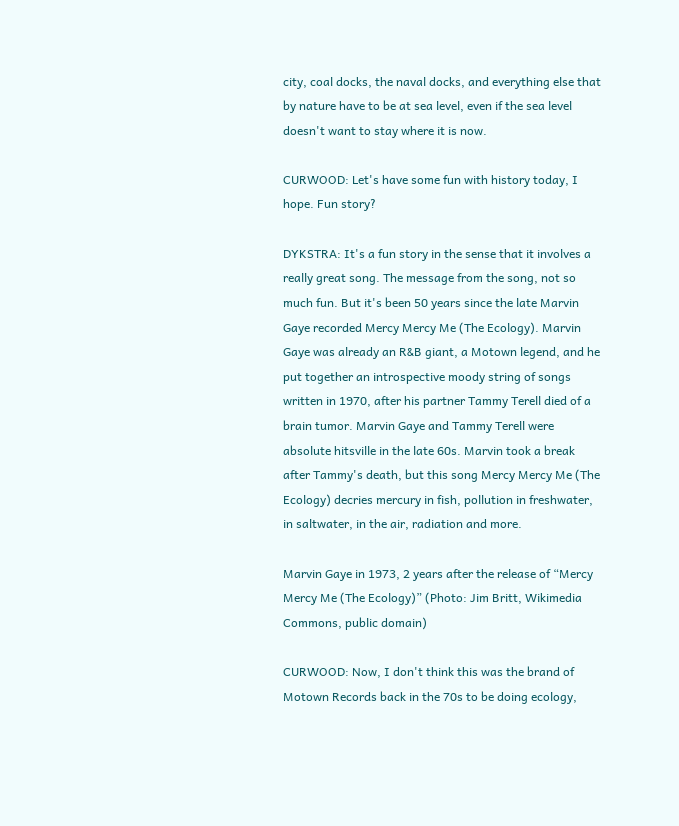city, coal docks, the naval docks, and everything else that by nature have to be at sea level, even if the sea level doesn't want to stay where it is now.

CURWOOD: Let's have some fun with history today, I hope. Fun story?

DYKSTRA: It's a fun story in the sense that it involves a really great song. The message from the song, not so much fun. But it's been 50 years since the late Marvin Gaye recorded Mercy Mercy Me (The Ecology). Marvin Gaye was already an R&B giant, a Motown legend, and he put together an introspective moody string of songs written in 1970, after his partner Tammy Terell died of a brain tumor. Marvin Gaye and Tammy Terell were absolute hitsville in the late 60s. Marvin took a break after Tammy's death, but this song Mercy Mercy Me (The Ecology) decries mercury in fish, pollution in freshwater, in saltwater, in the air, radiation and more.

Marvin Gaye in 1973, 2 years after the release of “Mercy Mercy Me (The Ecology)” (Photo: Jim Britt, Wikimedia Commons, public domain)

CURWOOD: Now, I don't think this was the brand of Motown Records back in the 70s to be doing ecology,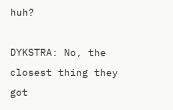huh?

DYKSTRA: No, the closest thing they got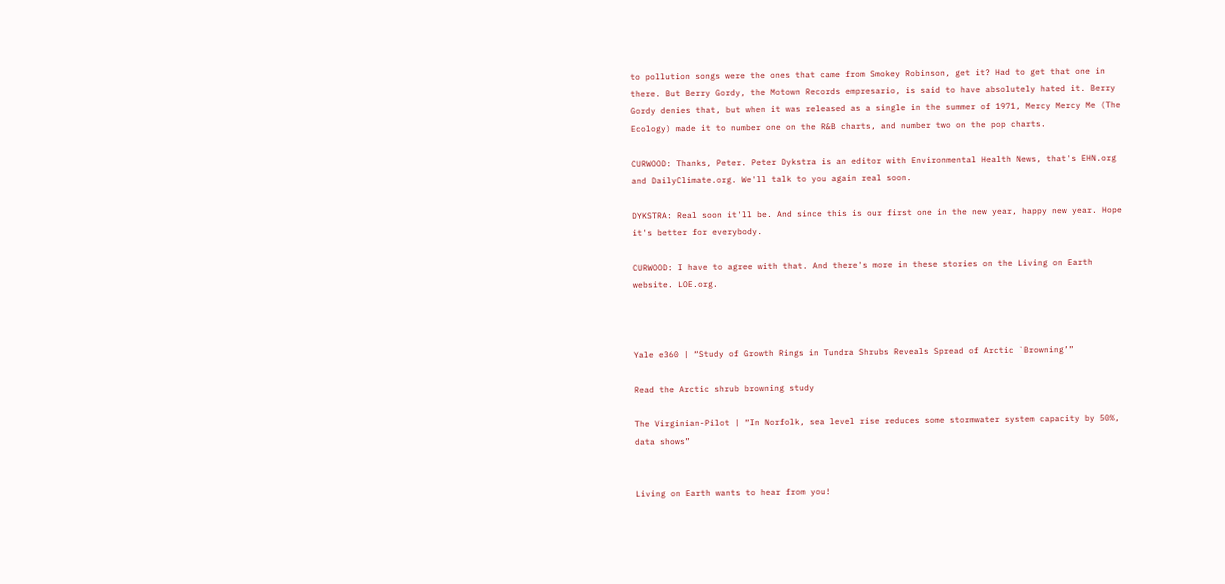to pollution songs were the ones that came from Smokey Robinson, get it? Had to get that one in there. But Berry Gordy, the Motown Records empresario, is said to have absolutely hated it. Berry Gordy denies that, but when it was released as a single in the summer of 1971, Mercy Mercy Me (The Ecology) made it to number one on the R&B charts, and number two on the pop charts.

CURWOOD: Thanks, Peter. Peter Dykstra is an editor with Environmental Health News, that's EHN.org and DailyClimate.org. We'll talk to you again real soon.

DYKSTRA: Real soon it'll be. And since this is our first one in the new year, happy new year. Hope it's better for everybody.

CURWOOD: I have to agree with that. And there's more in these stories on the Living on Earth website. LOE.org.



Yale e360 | “Study of Growth Rings in Tundra Shrubs Reveals Spread of Arctic `Browning’”

Read the Arctic shrub browning study

The Virginian-Pilot | “In Norfolk, sea level rise reduces some stormwater system capacity by 50%, data shows”


Living on Earth wants to hear from you!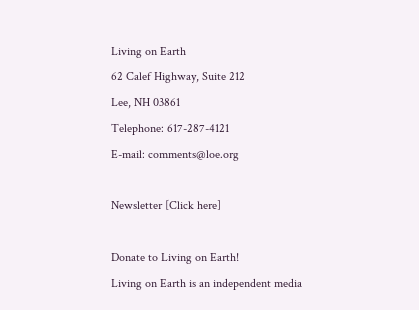Living on Earth
62 Calef Highway, Suite 212
Lee, NH 03861
Telephone: 617-287-4121
E-mail: comments@loe.org

Newsletter [Click here]

Donate to Living on Earth!
Living on Earth is an independent media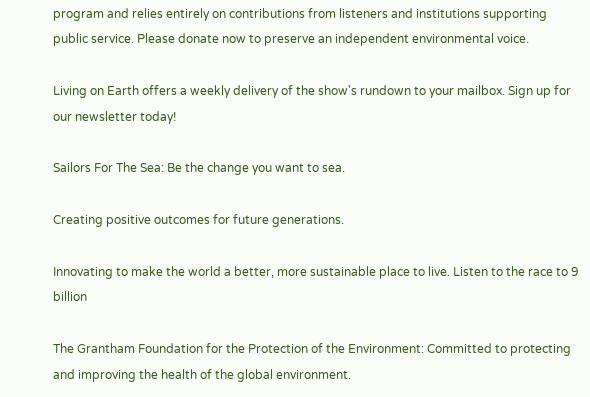program and relies entirely on contributions from listeners and institutions supporting public service. Please donate now to preserve an independent environmental voice.

Living on Earth offers a weekly delivery of the show's rundown to your mailbox. Sign up for our newsletter today!

Sailors For The Sea: Be the change you want to sea.

Creating positive outcomes for future generations.

Innovating to make the world a better, more sustainable place to live. Listen to the race to 9 billion

The Grantham Foundation for the Protection of the Environment: Committed to protecting and improving the health of the global environment.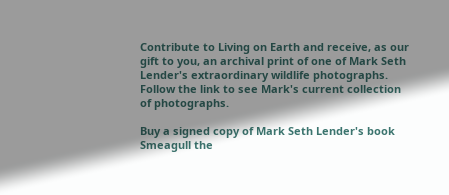Contribute to Living on Earth and receive, as our gift to you, an archival print of one of Mark Seth Lender's extraordinary wildlife photographs. Follow the link to see Mark's current collection of photographs.

Buy a signed copy of Mark Seth Lender's book Smeagull the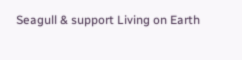Seagull & support Living on Earth